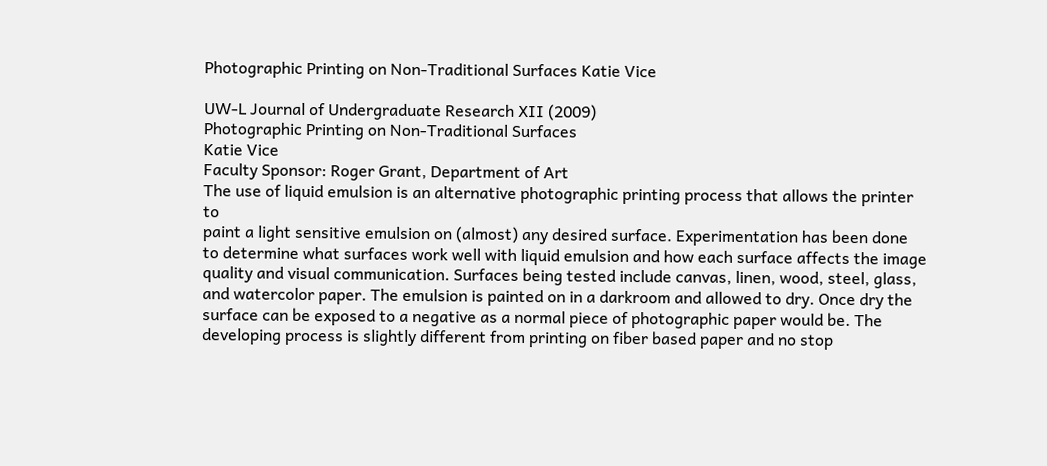Photographic Printing on Non-Traditional Surfaces Katie Vice

UW-L Journal of Undergraduate Research XII (2009)
Photographic Printing on Non-Traditional Surfaces
Katie Vice
Faculty Sponsor: Roger Grant, Department of Art
The use of liquid emulsion is an alternative photographic printing process that allows the printer to
paint a light sensitive emulsion on (almost) any desired surface. Experimentation has been done
to determine what surfaces work well with liquid emulsion and how each surface affects the image
quality and visual communication. Surfaces being tested include canvas, linen, wood, steel, glass,
and watercolor paper. The emulsion is painted on in a darkroom and allowed to dry. Once dry the
surface can be exposed to a negative as a normal piece of photographic paper would be. The
developing process is slightly different from printing on fiber based paper and no stop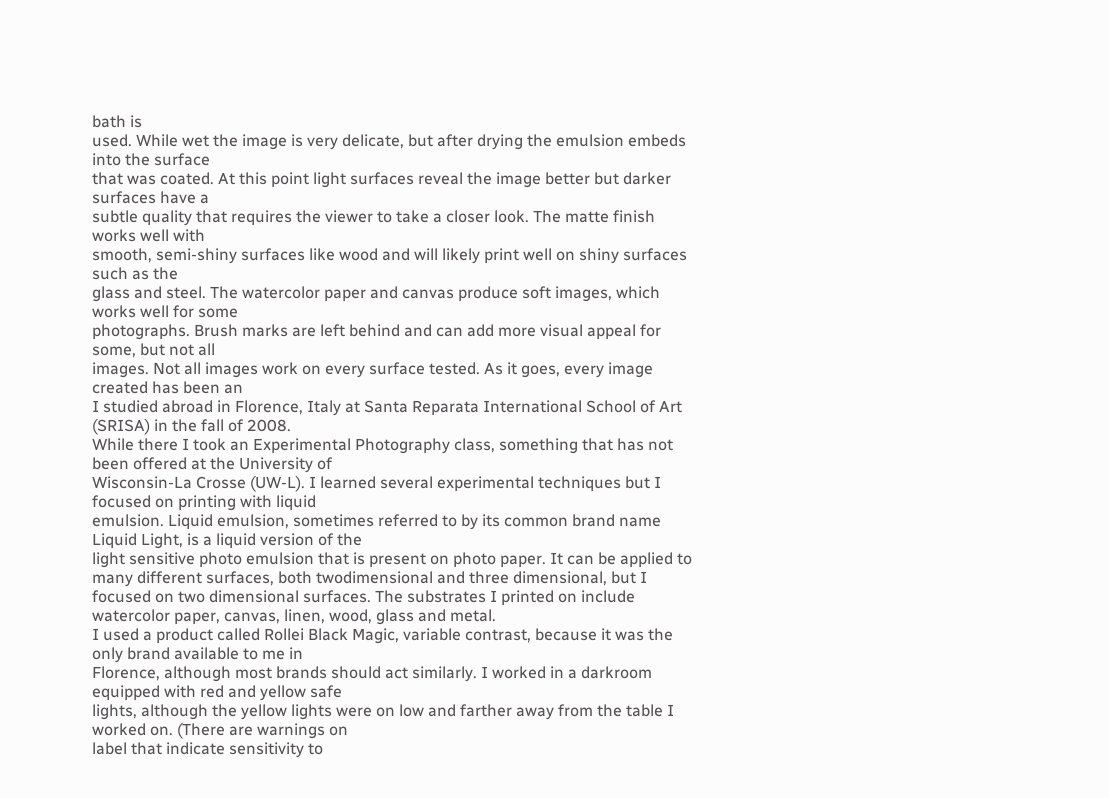bath is
used. While wet the image is very delicate, but after drying the emulsion embeds into the surface
that was coated. At this point light surfaces reveal the image better but darker surfaces have a
subtle quality that requires the viewer to take a closer look. The matte finish works well with
smooth, semi-shiny surfaces like wood and will likely print well on shiny surfaces such as the
glass and steel. The watercolor paper and canvas produce soft images, which works well for some
photographs. Brush marks are left behind and can add more visual appeal for some, but not all
images. Not all images work on every surface tested. As it goes, every image created has been an
I studied abroad in Florence, Italy at Santa Reparata International School of Art (SRISA) in the fall of 2008.
While there I took an Experimental Photography class, something that has not been offered at the University of
Wisconsin-La Crosse (UW-L). I learned several experimental techniques but I focused on printing with liquid
emulsion. Liquid emulsion, sometimes referred to by its common brand name Liquid Light, is a liquid version of the
light sensitive photo emulsion that is present on photo paper. It can be applied to many different surfaces, both twodimensional and three dimensional, but I focused on two dimensional surfaces. The substrates I printed on include
watercolor paper, canvas, linen, wood, glass and metal.
I used a product called Rollei Black Magic, variable contrast, because it was the only brand available to me in
Florence, although most brands should act similarly. I worked in a darkroom equipped with red and yellow safe
lights, although the yellow lights were on low and farther away from the table I worked on. (There are warnings on
label that indicate sensitivity to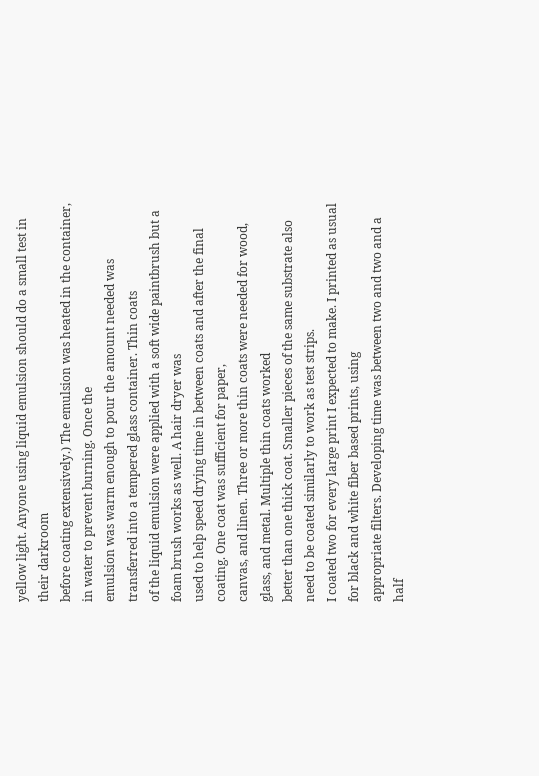yellow light. Anyone using liquid emulsion should do a small test in their darkroom
before coating extensively.) The emulsion was heated in the container, in water to prevent burning. Once the
emulsion was warm enough to pour the amount needed was transferred into a tempered glass container. Thin coats
of the liquid emulsion were applied with a soft wide paintbrush but a foam brush works as well. A hair dryer was
used to help speed drying time in between coats and after the final coating. One coat was sufficient for paper,
canvas, and linen. Three or more thin coats were needed for wood, glass, and metal. Multiple thin coats worked
better than one thick coat. Smaller pieces of the same substrate also need to be coated similarly to work as test strips.
I coated two for every large print I expected to make. I printed as usual for black and white fiber based prints, using
appropriate filters. Developing time was between two and two and a half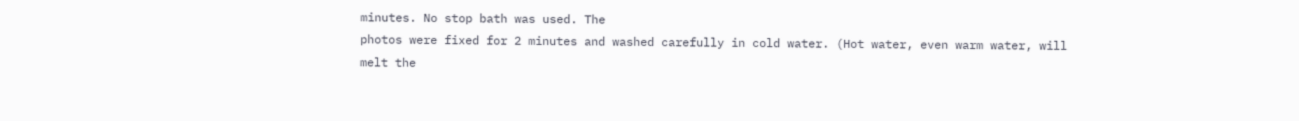minutes. No stop bath was used. The
photos were fixed for 2 minutes and washed carefully in cold water. (Hot water, even warm water, will melt the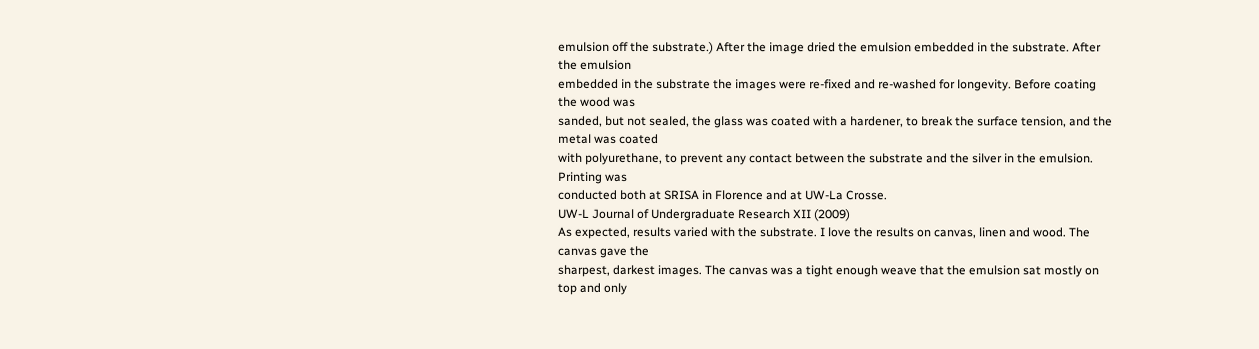emulsion off the substrate.) After the image dried the emulsion embedded in the substrate. After the emulsion
embedded in the substrate the images were re-fixed and re-washed for longevity. Before coating the wood was
sanded, but not sealed, the glass was coated with a hardener, to break the surface tension, and the metal was coated
with polyurethane, to prevent any contact between the substrate and the silver in the emulsion. Printing was
conducted both at SRISA in Florence and at UW-La Crosse.
UW-L Journal of Undergraduate Research XII (2009)
As expected, results varied with the substrate. I love the results on canvas, linen and wood. The canvas gave the
sharpest, darkest images. The canvas was a tight enough weave that the emulsion sat mostly on top and only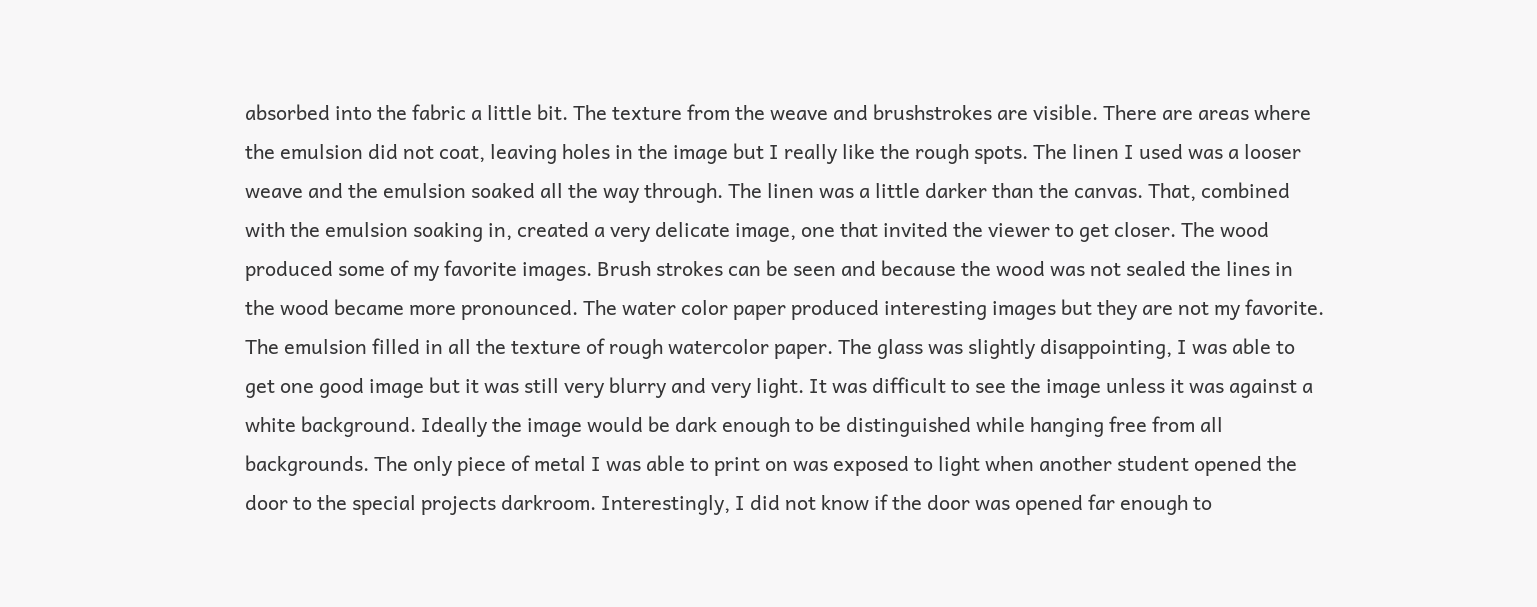absorbed into the fabric a little bit. The texture from the weave and brushstrokes are visible. There are areas where
the emulsion did not coat, leaving holes in the image but I really like the rough spots. The linen I used was a looser
weave and the emulsion soaked all the way through. The linen was a little darker than the canvas. That, combined
with the emulsion soaking in, created a very delicate image, one that invited the viewer to get closer. The wood
produced some of my favorite images. Brush strokes can be seen and because the wood was not sealed the lines in
the wood became more pronounced. The water color paper produced interesting images but they are not my favorite.
The emulsion filled in all the texture of rough watercolor paper. The glass was slightly disappointing, I was able to
get one good image but it was still very blurry and very light. It was difficult to see the image unless it was against a
white background. Ideally the image would be dark enough to be distinguished while hanging free from all
backgrounds. The only piece of metal I was able to print on was exposed to light when another student opened the
door to the special projects darkroom. Interestingly, I did not know if the door was opened far enough to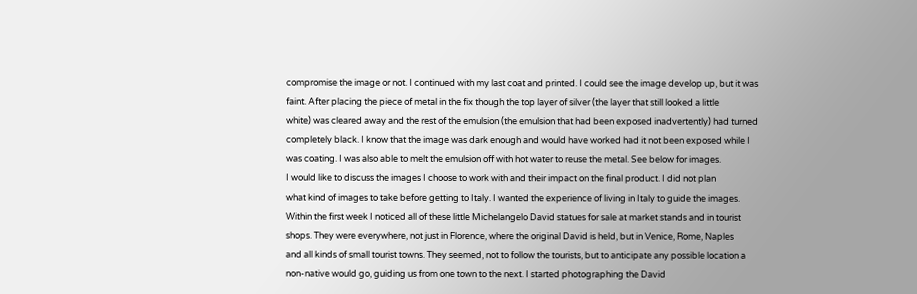compromise the image or not. I continued with my last coat and printed. I could see the image develop up, but it was
faint. After placing the piece of metal in the fix though the top layer of silver (the layer that still looked a little
white) was cleared away and the rest of the emulsion (the emulsion that had been exposed inadvertently) had turned
completely black. I know that the image was dark enough and would have worked had it not been exposed while I
was coating. I was also able to melt the emulsion off with hot water to reuse the metal. See below for images.
I would like to discuss the images I choose to work with and their impact on the final product. I did not plan
what kind of images to take before getting to Italy. I wanted the experience of living in Italy to guide the images.
Within the first week I noticed all of these little Michelangelo David statues for sale at market stands and in tourist
shops. They were everywhere, not just in Florence, where the original David is held, but in Venice, Rome, Naples
and all kinds of small tourist towns. They seemed, not to follow the tourists, but to anticipate any possible location a
non-native would go, guiding us from one town to the next. I started photographing the David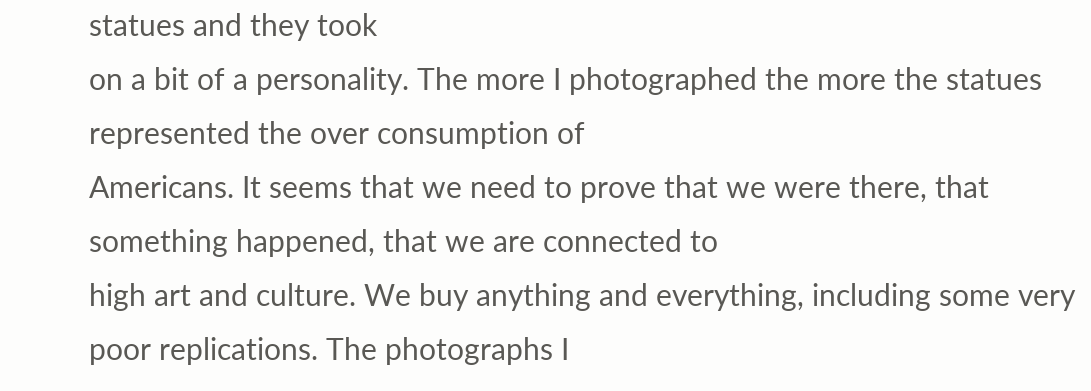statues and they took
on a bit of a personality. The more I photographed the more the statues represented the over consumption of
Americans. It seems that we need to prove that we were there, that something happened, that we are connected to
high art and culture. We buy anything and everything, including some very poor replications. The photographs I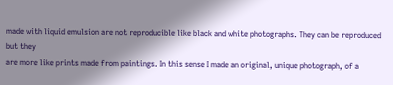made with liquid emulsion are not reproducible like black and white photographs. They can be reproduced but they
are more like prints made from paintings. In this sense I made an original, unique photograph, of a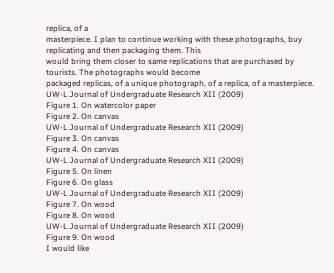replica, of a
masterpiece. I plan to continue working with these photographs, buy replicating and then packaging them. This
would bring them closer to same replications that are purchased by tourists. The photographs would become
packaged replicas, of a unique photograph, of a replica, of a masterpiece.
UW-L Journal of Undergraduate Research XII (2009)
Figure 1. On watercolor paper
Figure 2. On canvas
UW-L Journal of Undergraduate Research XII (2009)
Figure 3. On canvas
Figure 4. On canvas
UW-L Journal of Undergraduate Research XII (2009)
Figure 5. On linen
Figure 6. On glass
UW-L Journal of Undergraduate Research XII (2009)
Figure 7. On wood
Figure 8. On wood
UW-L Journal of Undergraduate Research XII (2009)
Figure 9. On wood
I would like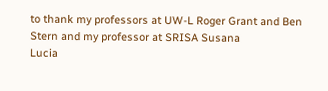to thank my professors at UW-L Roger Grant and Ben Stern and my professor at SRISA Susana
Lucia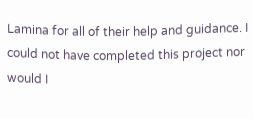Lamina for all of their help and guidance. I could not have completed this project nor would I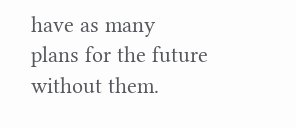have as many
plans for the future without them.